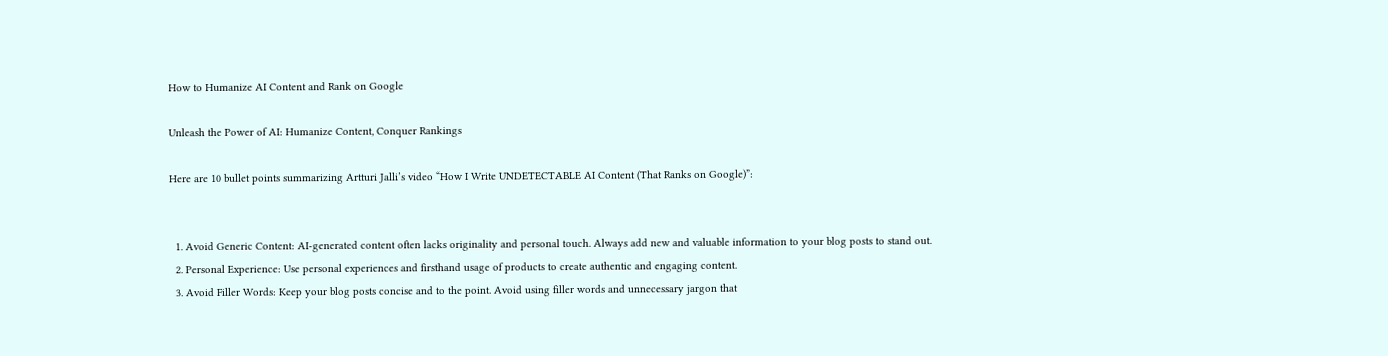How to Humanize AI Content and Rank on Google

Unleash the Power of AI: Humanize Content, Conquer Rankings

Here are 10 bullet points summarizing Artturi Jalli’s video “How I Write UNDETECTABLE AI Content (That Ranks on Google)”:


  1. Avoid Generic Content: AI-generated content often lacks originality and personal touch. Always add new and valuable information to your blog posts to stand out.
  2. Personal Experience: Use personal experiences and firsthand usage of products to create authentic and engaging content.
  3. Avoid Filler Words: Keep your blog posts concise and to the point. Avoid using filler words and unnecessary jargon that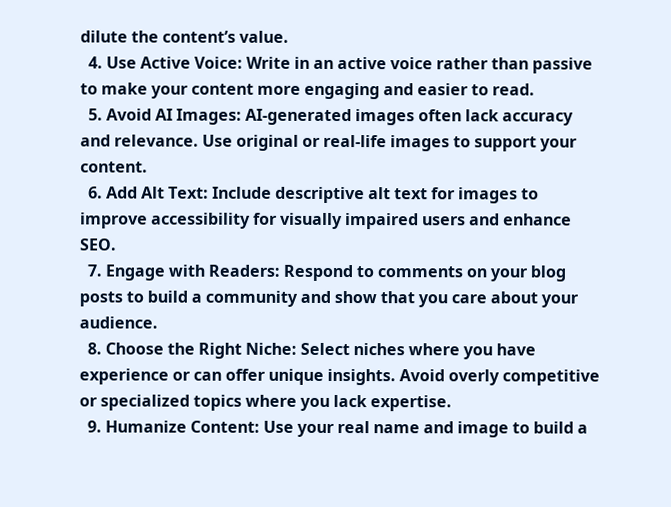dilute the content’s value.
  4. Use Active Voice: Write in an active voice rather than passive to make your content more engaging and easier to read.
  5. Avoid AI Images: AI-generated images often lack accuracy and relevance. Use original or real-life images to support your content.
  6. Add Alt Text: Include descriptive alt text for images to improve accessibility for visually impaired users and enhance SEO.
  7. Engage with Readers: Respond to comments on your blog posts to build a community and show that you care about your audience.
  8. Choose the Right Niche: Select niches where you have experience or can offer unique insights. Avoid overly competitive or specialized topics where you lack expertise.
  9. Humanize Content: Use your real name and image to build a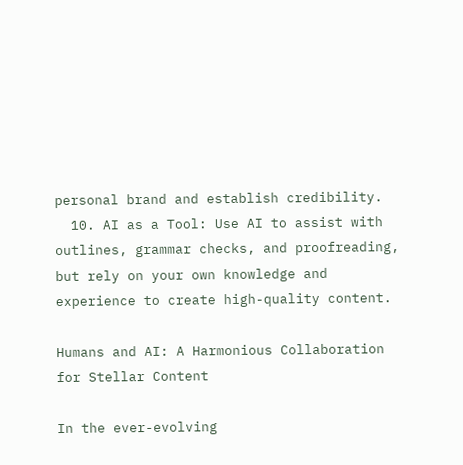personal brand and establish credibility.
  10. AI as a Tool: Use AI to assist with outlines, grammar checks, and proofreading, but rely on your own knowledge and experience to create high-quality content.

Humans and AI: A Harmonious Collaboration for Stellar Content

In the ever-evolving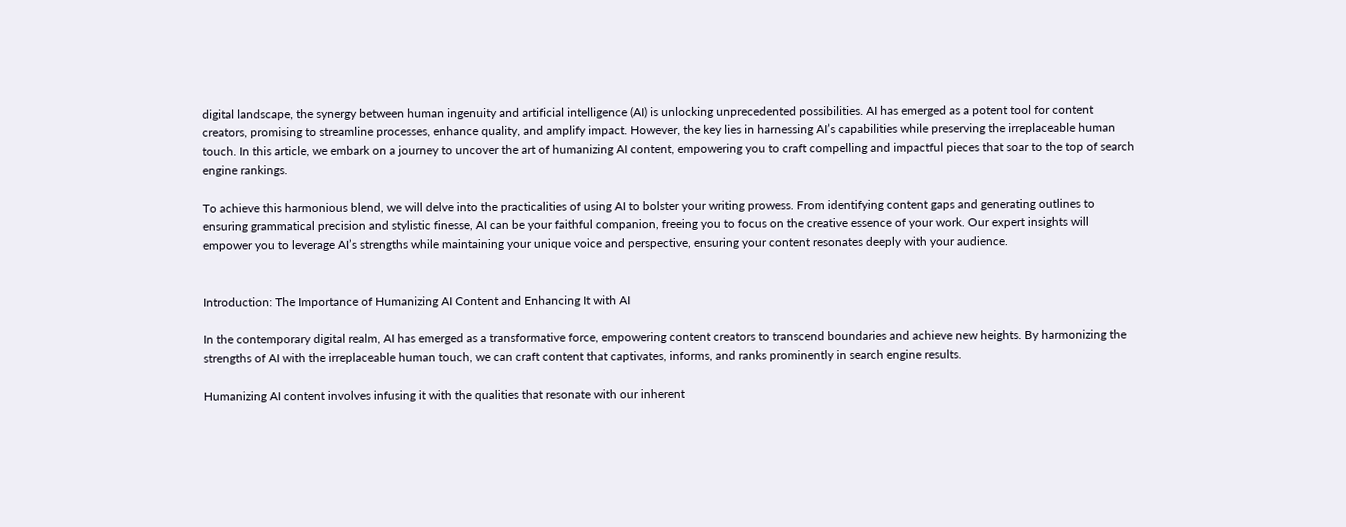digital landscape, the synergy between human ingenuity and artificial intelligence (AI) is unlocking unprecedented possibilities. AI has emerged as a potent tool for content creators, promising to streamline processes, enhance quality, and amplify impact. However, the key lies in harnessing AI’s capabilities while preserving the irreplaceable human touch. In this article, we embark on a journey to uncover the art of humanizing AI content, empowering you to craft compelling and impactful pieces that soar to the top of search engine rankings.

To achieve this harmonious blend, we will delve into the practicalities of using AI to bolster your writing prowess. From identifying content gaps and generating outlines to ensuring grammatical precision and stylistic finesse, AI can be your faithful companion, freeing you to focus on the creative essence of your work. Our expert insights will empower you to leverage AI’s strengths while maintaining your unique voice and perspective, ensuring your content resonates deeply with your audience.


Introduction: The Importance of Humanizing AI Content and Enhancing It with AI

In the contemporary digital realm, AI has emerged as a transformative force, empowering content creators to transcend boundaries and achieve new heights. By harmonizing the strengths of AI with the irreplaceable human touch, we can craft content that captivates, informs, and ranks prominently in search engine results.

Humanizing AI content involves infusing it with the qualities that resonate with our inherent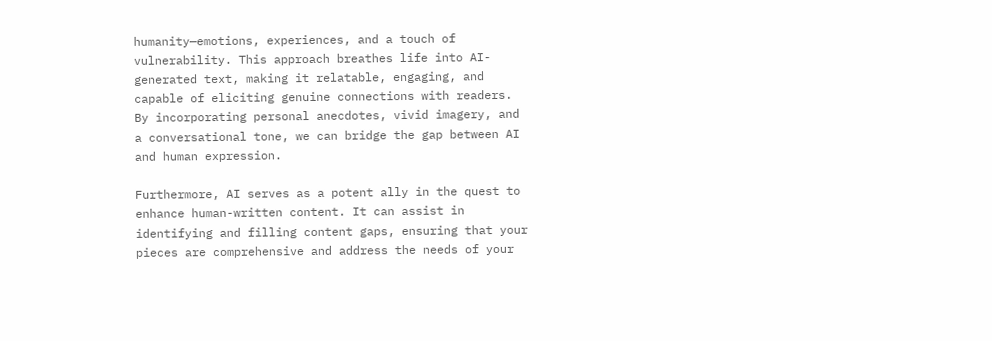humanity—emotions, experiences, and a touch of vulnerability. This approach breathes life into AI-generated text, making it relatable, engaging, and capable of eliciting genuine connections with readers. By incorporating personal anecdotes, vivid imagery, and a conversational tone, we can bridge the gap between AI and human expression.

Furthermore, AI serves as a potent ally in the quest to enhance human-written content. It can assist in identifying and filling content gaps, ensuring that your pieces are comprehensive and address the needs of your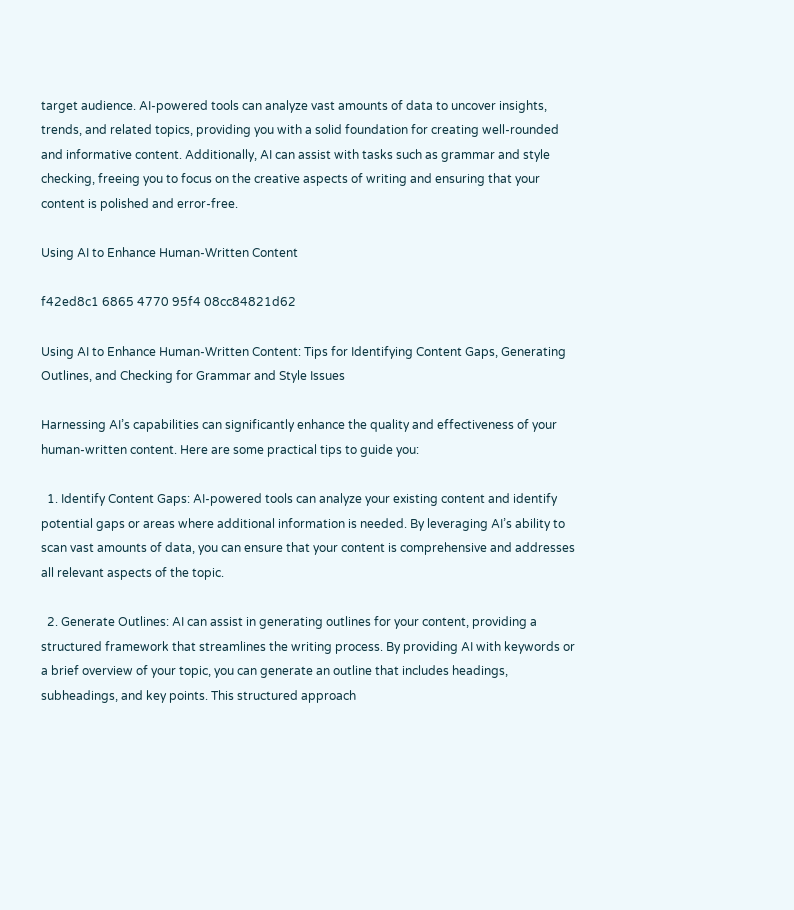target audience. AI-powered tools can analyze vast amounts of data to uncover insights, trends, and related topics, providing you with a solid foundation for creating well-rounded and informative content. Additionally, AI can assist with tasks such as grammar and style checking, freeing you to focus on the creative aspects of writing and ensuring that your content is polished and error-free.

Using AI to Enhance Human-Written Content

f42ed8c1 6865 4770 95f4 08cc84821d62

Using AI to Enhance Human-Written Content: Tips for Identifying Content Gaps, Generating Outlines, and Checking for Grammar and Style Issues

Harnessing AI’s capabilities can significantly enhance the quality and effectiveness of your human-written content. Here are some practical tips to guide you:

  1. Identify Content Gaps: AI-powered tools can analyze your existing content and identify potential gaps or areas where additional information is needed. By leveraging AI’s ability to scan vast amounts of data, you can ensure that your content is comprehensive and addresses all relevant aspects of the topic.

  2. Generate Outlines: AI can assist in generating outlines for your content, providing a structured framework that streamlines the writing process. By providing AI with keywords or a brief overview of your topic, you can generate an outline that includes headings, subheadings, and key points. This structured approach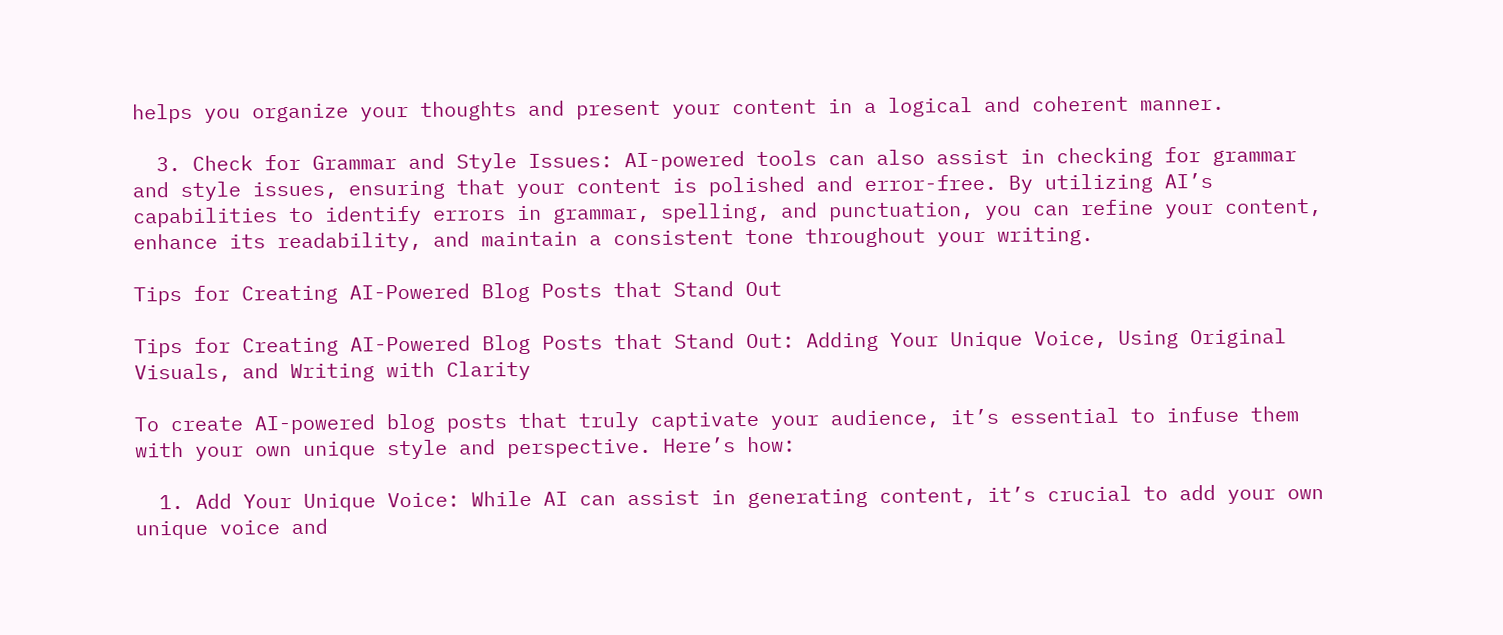helps you organize your thoughts and present your content in a logical and coherent manner.

  3. Check for Grammar and Style Issues: AI-powered tools can also assist in checking for grammar and style issues, ensuring that your content is polished and error-free. By utilizing AI’s capabilities to identify errors in grammar, spelling, and punctuation, you can refine your content, enhance its readability, and maintain a consistent tone throughout your writing.

Tips for Creating AI-Powered Blog Posts that Stand Out

Tips for Creating AI-Powered Blog Posts that Stand Out: Adding Your Unique Voice, Using Original Visuals, and Writing with Clarity

To create AI-powered blog posts that truly captivate your audience, it’s essential to infuse them with your own unique style and perspective. Here’s how:

  1. Add Your Unique Voice: While AI can assist in generating content, it’s crucial to add your own unique voice and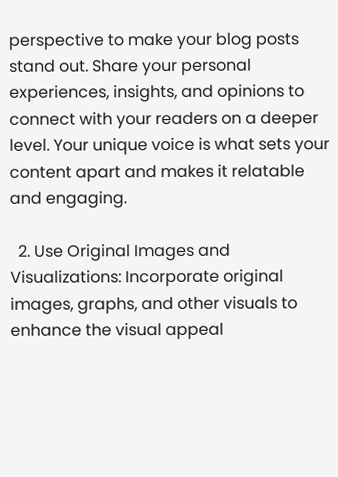perspective to make your blog posts stand out. Share your personal experiences, insights, and opinions to connect with your readers on a deeper level. Your unique voice is what sets your content apart and makes it relatable and engaging.

  2. Use Original Images and Visualizations: Incorporate original images, graphs, and other visuals to enhance the visual appeal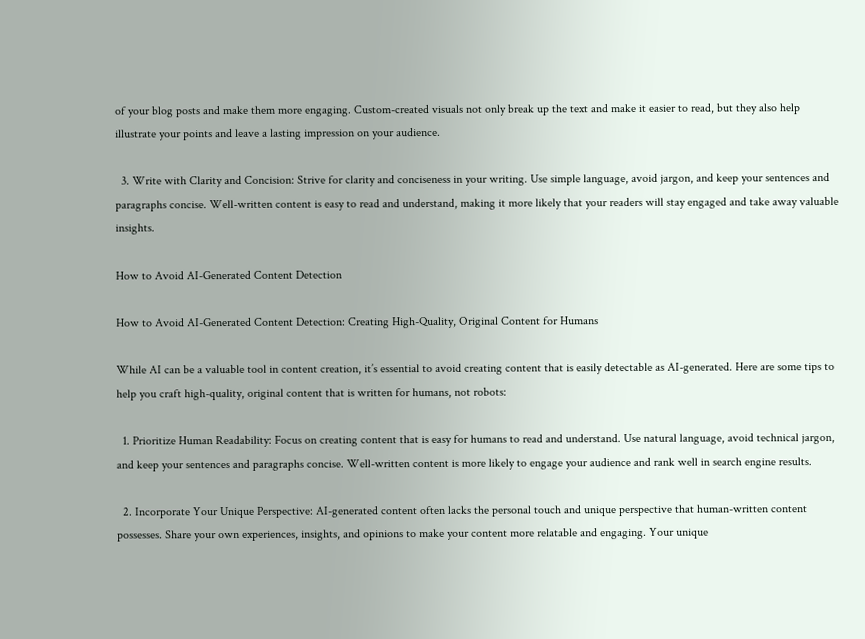of your blog posts and make them more engaging. Custom-created visuals not only break up the text and make it easier to read, but they also help illustrate your points and leave a lasting impression on your audience.

  3. Write with Clarity and Concision: Strive for clarity and conciseness in your writing. Use simple language, avoid jargon, and keep your sentences and paragraphs concise. Well-written content is easy to read and understand, making it more likely that your readers will stay engaged and take away valuable insights.

How to Avoid AI-Generated Content Detection

How to Avoid AI-Generated Content Detection: Creating High-Quality, Original Content for Humans

While AI can be a valuable tool in content creation, it’s essential to avoid creating content that is easily detectable as AI-generated. Here are some tips to help you craft high-quality, original content that is written for humans, not robots:

  1. Prioritize Human Readability: Focus on creating content that is easy for humans to read and understand. Use natural language, avoid technical jargon, and keep your sentences and paragraphs concise. Well-written content is more likely to engage your audience and rank well in search engine results.

  2. Incorporate Your Unique Perspective: AI-generated content often lacks the personal touch and unique perspective that human-written content possesses. Share your own experiences, insights, and opinions to make your content more relatable and engaging. Your unique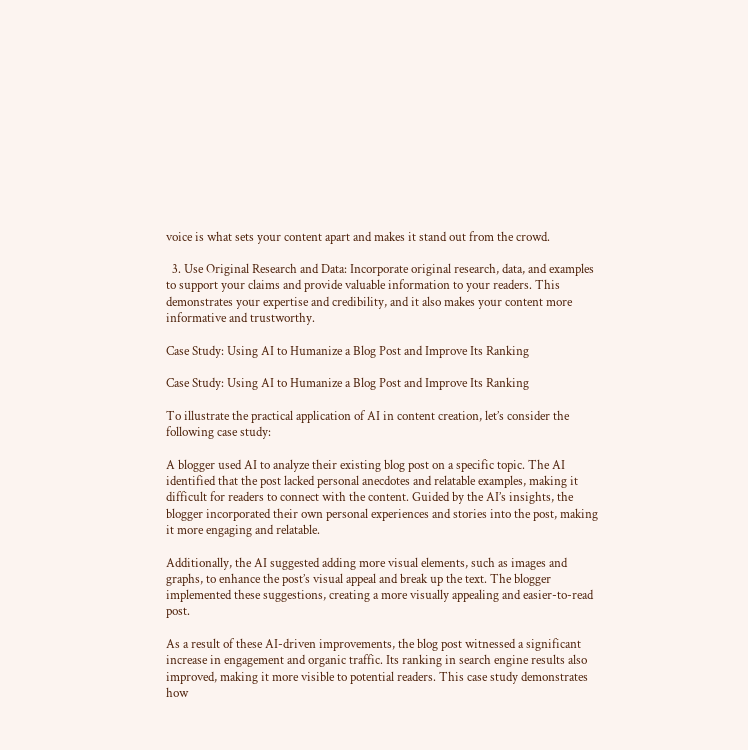voice is what sets your content apart and makes it stand out from the crowd.

  3. Use Original Research and Data: Incorporate original research, data, and examples to support your claims and provide valuable information to your readers. This demonstrates your expertise and credibility, and it also makes your content more informative and trustworthy.

Case Study: Using AI to Humanize a Blog Post and Improve Its Ranking

Case Study: Using AI to Humanize a Blog Post and Improve Its Ranking

To illustrate the practical application of AI in content creation, let’s consider the following case study:

A blogger used AI to analyze their existing blog post on a specific topic. The AI identified that the post lacked personal anecdotes and relatable examples, making it difficult for readers to connect with the content. Guided by the AI’s insights, the blogger incorporated their own personal experiences and stories into the post, making it more engaging and relatable.

Additionally, the AI suggested adding more visual elements, such as images and graphs, to enhance the post’s visual appeal and break up the text. The blogger implemented these suggestions, creating a more visually appealing and easier-to-read post.

As a result of these AI-driven improvements, the blog post witnessed a significant increase in engagement and organic traffic. Its ranking in search engine results also improved, making it more visible to potential readers. This case study demonstrates how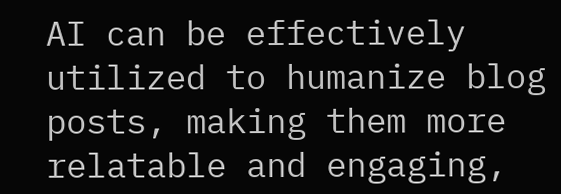AI can be effectively utilized to humanize blog posts, making them more relatable and engaging,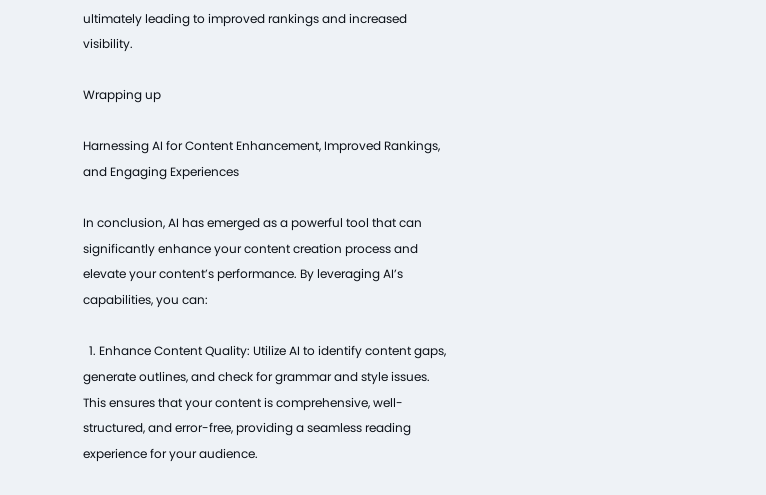ultimately leading to improved rankings and increased visibility.

Wrapping up

Harnessing AI for Content Enhancement, Improved Rankings, and Engaging Experiences

In conclusion, AI has emerged as a powerful tool that can significantly enhance your content creation process and elevate your content’s performance. By leveraging AI’s capabilities, you can:

  1. Enhance Content Quality: Utilize AI to identify content gaps, generate outlines, and check for grammar and style issues. This ensures that your content is comprehensive, well-structured, and error-free, providing a seamless reading experience for your audience.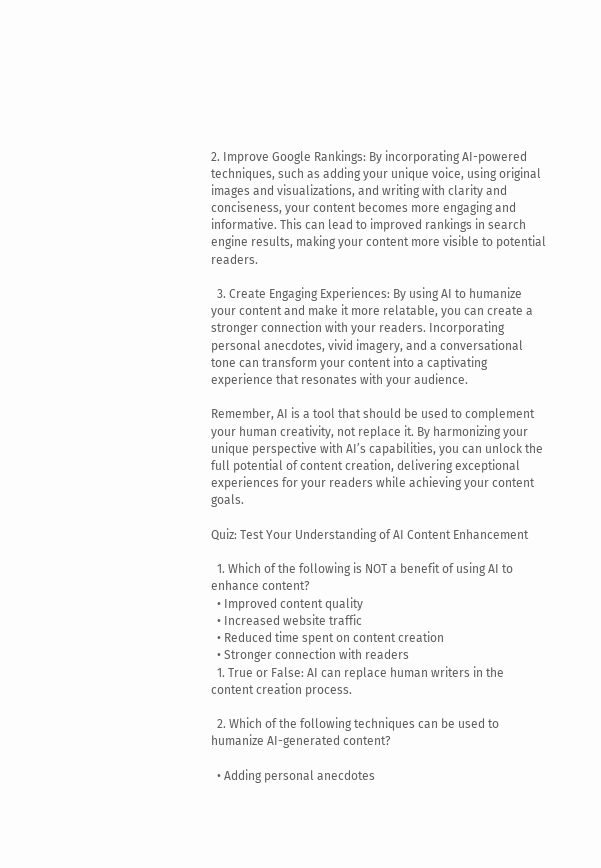2. Improve Google Rankings: By incorporating AI-powered techniques, such as adding your unique voice, using original images and visualizations, and writing with clarity and conciseness, your content becomes more engaging and informative. This can lead to improved rankings in search engine results, making your content more visible to potential readers.

  3. Create Engaging Experiences: By using AI to humanize your content and make it more relatable, you can create a stronger connection with your readers. Incorporating personal anecdotes, vivid imagery, and a conversational tone can transform your content into a captivating experience that resonates with your audience.

Remember, AI is a tool that should be used to complement your human creativity, not replace it. By harmonizing your unique perspective with AI’s capabilities, you can unlock the full potential of content creation, delivering exceptional experiences for your readers while achieving your content goals.

Quiz: Test Your Understanding of AI Content Enhancement

  1. Which of the following is NOT a benefit of using AI to enhance content?
  • Improved content quality
  • Increased website traffic
  • Reduced time spent on content creation
  • Stronger connection with readers
  1. True or False: AI can replace human writers in the content creation process.

  2. Which of the following techniques can be used to humanize AI-generated content?

  • Adding personal anecdotes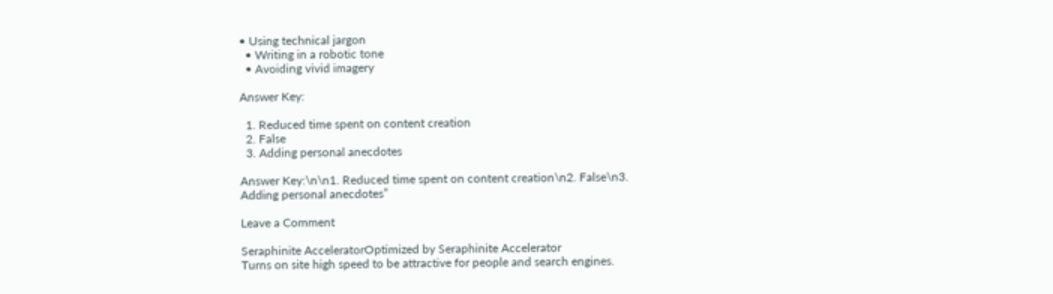• Using technical jargon
  • Writing in a robotic tone
  • Avoiding vivid imagery

Answer Key:

  1. Reduced time spent on content creation
  2. False
  3. Adding personal anecdotes

Answer Key:\n\n1. Reduced time spent on content creation\n2. False\n3. Adding personal anecdotes”

Leave a Comment

Seraphinite AcceleratorOptimized by Seraphinite Accelerator
Turns on site high speed to be attractive for people and search engines.